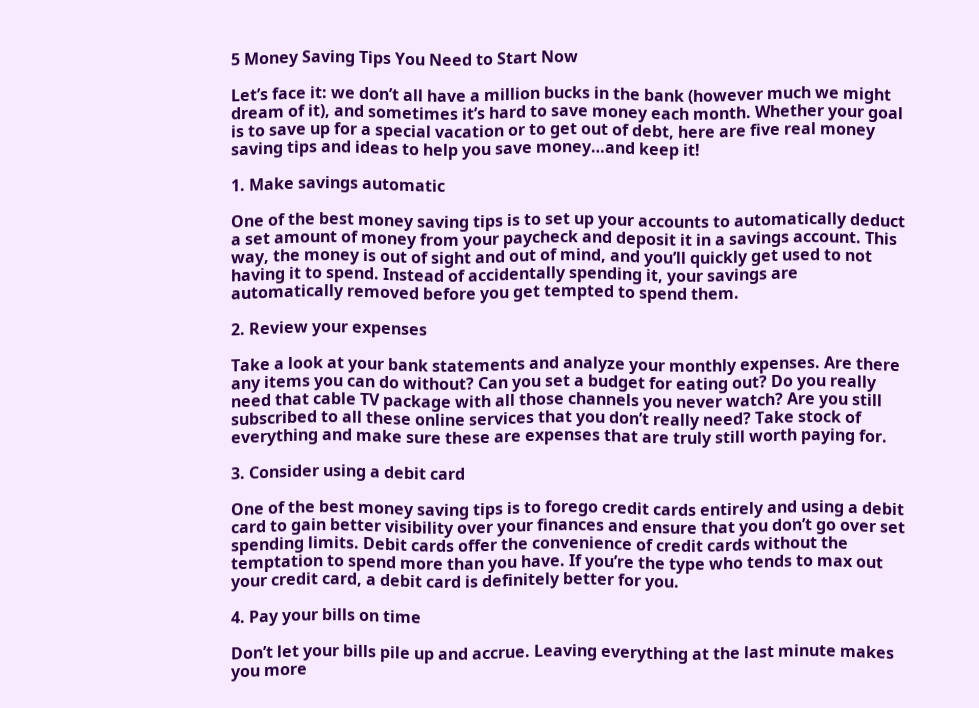5 Money Saving Tips You Need to Start Now

Let’s face it: we don’t all have a million bucks in the bank (however much we might dream of it), and sometimes it’s hard to save money each month. Whether your goal is to save up for a special vacation or to get out of debt, here are five real money saving tips and ideas to help you save money…and keep it!

1. Make savings automatic

One of the best money saving tips is to set up your accounts to automatically deduct a set amount of money from your paycheck and deposit it in a savings account. This way, the money is out of sight and out of mind, and you’ll quickly get used to not having it to spend. Instead of accidentally spending it, your savings are automatically removed before you get tempted to spend them.

2. Review your expenses

Take a look at your bank statements and analyze your monthly expenses. Are there any items you can do without? Can you set a budget for eating out? Do you really need that cable TV package with all those channels you never watch? Are you still subscribed to all these online services that you don’t really need? Take stock of everything and make sure these are expenses that are truly still worth paying for.

3. Consider using a debit card

One of the best money saving tips is to forego credit cards entirely and using a debit card to gain better visibility over your finances and ensure that you don’t go over set spending limits. Debit cards offer the convenience of credit cards without the temptation to spend more than you have. If you’re the type who tends to max out your credit card, a debit card is definitely better for you.

4. Pay your bills on time

Don’t let your bills pile up and accrue. Leaving everything at the last minute makes you more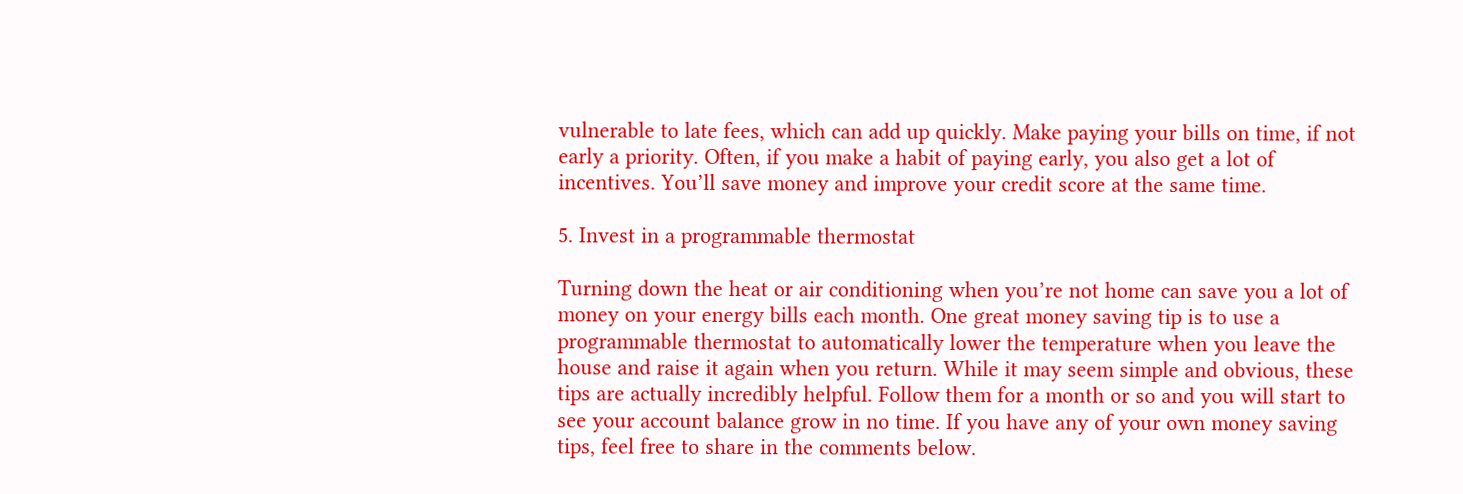vulnerable to late fees, which can add up quickly. Make paying your bills on time, if not early a priority. Often, if you make a habit of paying early, you also get a lot of incentives. You’ll save money and improve your credit score at the same time.

5. Invest in a programmable thermostat

Turning down the heat or air conditioning when you’re not home can save you a lot of money on your energy bills each month. One great money saving tip is to use a programmable thermostat to automatically lower the temperature when you leave the house and raise it again when you return. While it may seem simple and obvious, these tips are actually incredibly helpful. Follow them for a month or so and you will start to see your account balance grow in no time. If you have any of your own money saving tips, feel free to share in the comments below.